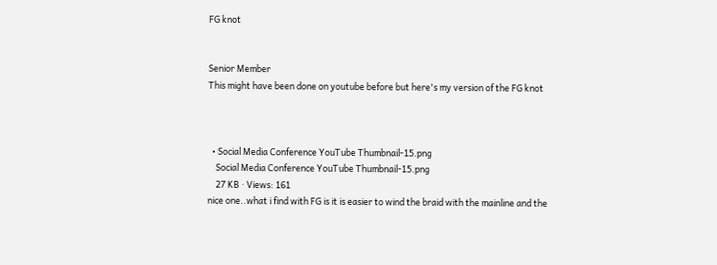FG knot


Senior Member
This might have been done on youtube before but here's my version of the FG knot



  • Social Media Conference YouTube Thumbnail-15.png
    Social Media Conference YouTube Thumbnail-15.png
    27 KB · Views: 161
nice one..what i find with FG is it is easier to wind the braid with the mainline and the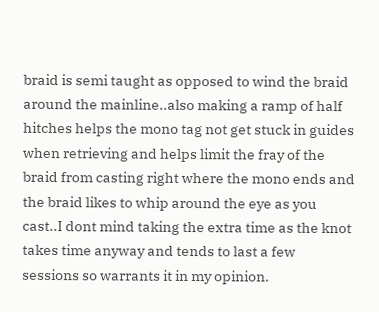braid is semi taught as opposed to wind the braid around the mainline..also making a ramp of half hitches helps the mono tag not get stuck in guides when retrieving and helps limit the fray of the braid from casting right where the mono ends and the braid likes to whip around the eye as you cast..I dont mind taking the extra time as the knot takes time anyway and tends to last a few sessions so warrants it in my opinion.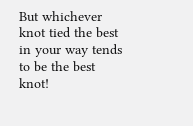But whichever knot tied the best in your way tends to be the best knot!